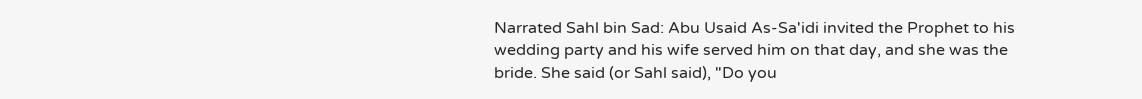Narrated Sahl bin Sad: Abu Usaid As-Sa'idi invited the Prophet to his wedding party and his wife served him on that day, and she was the bride. She said (or Sahl said), "Do you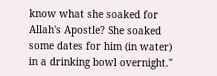know what she soaked for Allah's Apostle? She soaked some dates for him (in water) in a drinking bowl overnight."